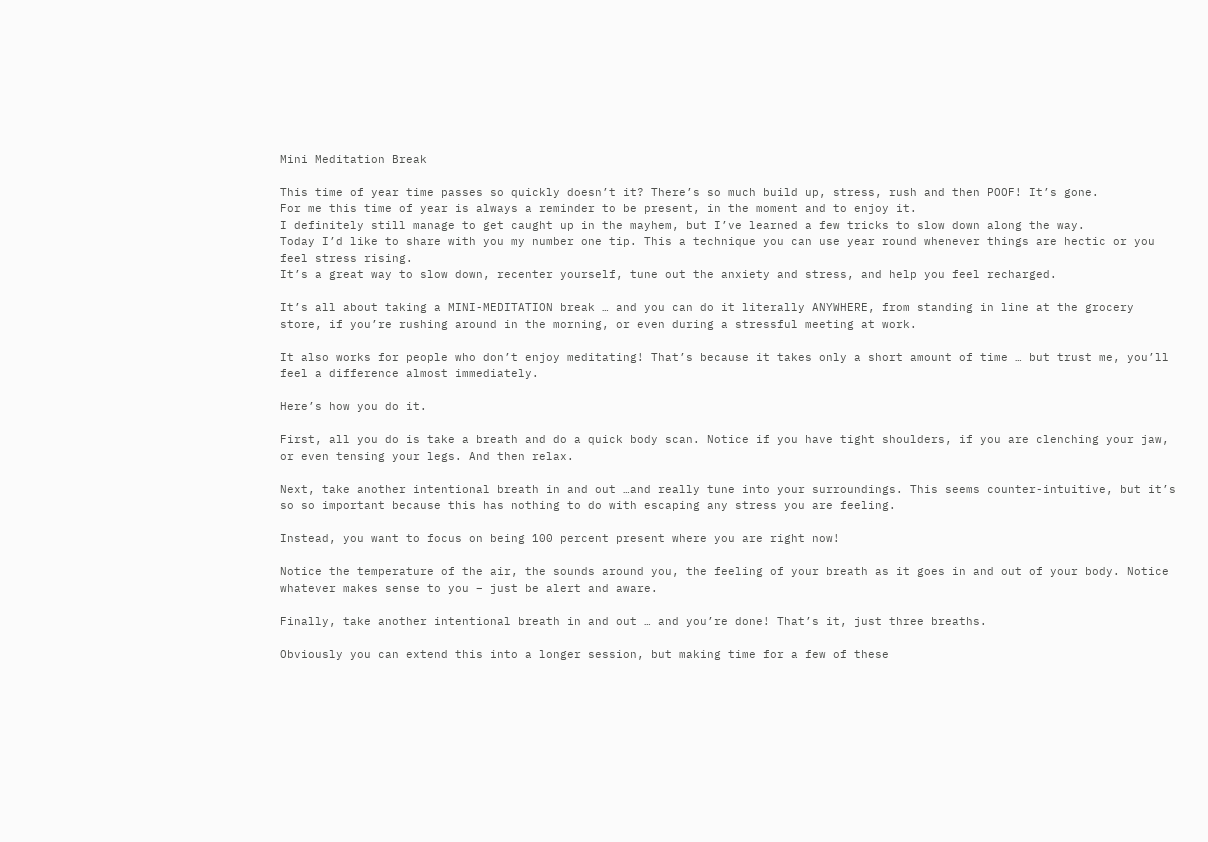Mini Meditation Break

This time of year time passes so quickly doesn’t it? There’s so much build up, stress, rush and then POOF! It’s gone.
For me this time of year is always a reminder to be present, in the moment and to enjoy it.
I definitely still manage to get caught up in the mayhem, but I’ve learned a few tricks to slow down along the way.
Today I’d like to share with you my number one tip. This a technique you can use year round whenever things are hectic or you feel stress rising.
It’s a great way to slow down, recenter yourself, tune out the anxiety and stress, and help you feel recharged.

It’s all about taking a MINI-MEDITATION break … and you can do it literally ANYWHERE, from standing in line at the grocery store, if you’re rushing around in the morning, or even during a stressful meeting at work.

It also works for people who don’t enjoy meditating! That’s because it takes only a short amount of time … but trust me, you’ll feel a difference almost immediately.

Here’s how you do it.

First, all you do is take a breath and do a quick body scan. Notice if you have tight shoulders, if you are clenching your jaw, or even tensing your legs. And then relax.

Next, take another intentional breath in and out …and really tune into your surroundings. This seems counter-intuitive, but it’s so so important because this has nothing to do with escaping any stress you are feeling.

Instead, you want to focus on being 100 percent present where you are right now!

Notice the temperature of the air, the sounds around you, the feeling of your breath as it goes in and out of your body. Notice whatever makes sense to you – just be alert and aware.

Finally, take another intentional breath in and out … and you’re done! That’s it, just three breaths.

Obviously you can extend this into a longer session, but making time for a few of these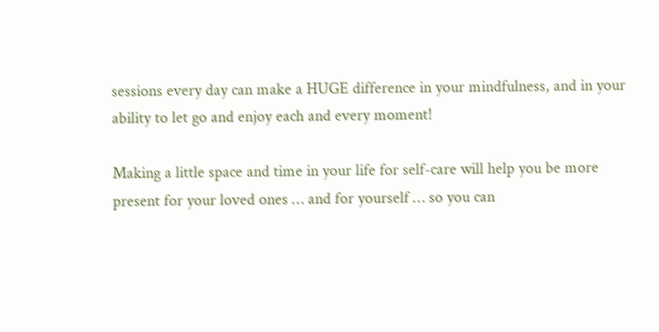sessions every day can make a HUGE difference in your mindfulness, and in your ability to let go and enjoy each and every moment!

Making a little space and time in your life for self-care will help you be more present for your loved ones … and for yourself … so you can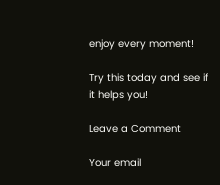enjoy every moment!

Try this today and see if it helps you!

Leave a Comment

Your email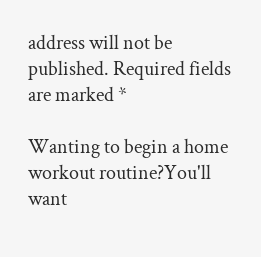address will not be published. Required fields are marked *

Wanting to begin a home workout routine?You'll want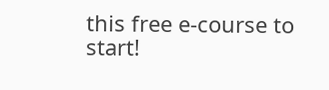this free e-course to start!